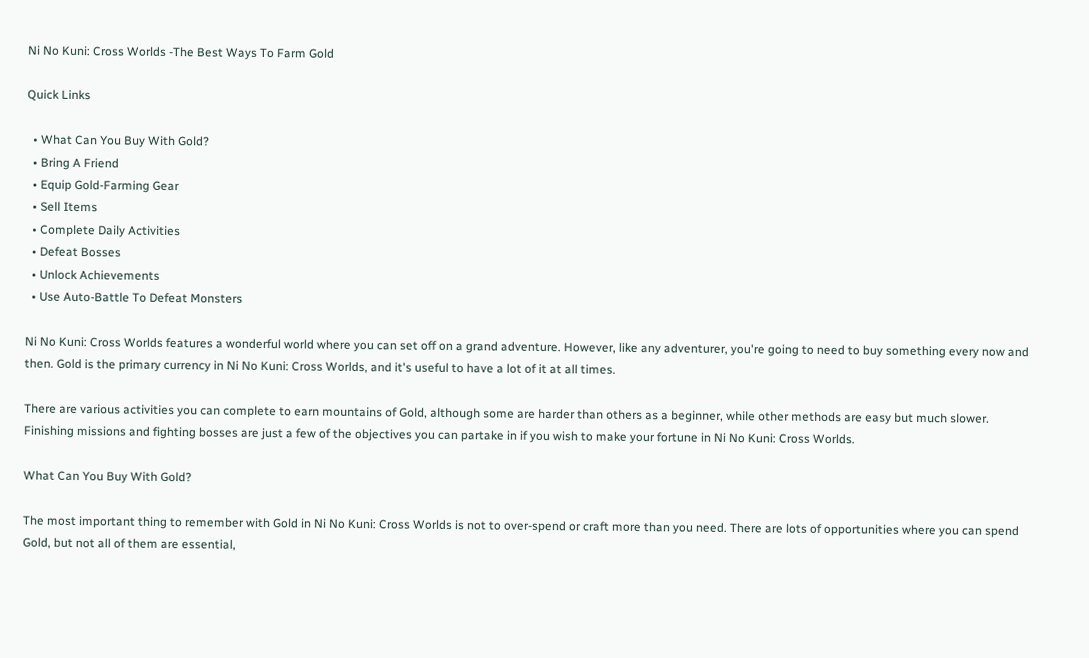Ni No Kuni: Cross Worlds -The Best Ways To Farm Gold

Quick Links

  • What Can You Buy With Gold?
  • Bring A Friend
  • Equip Gold-Farming Gear
  • Sell Items
  • Complete Daily Activities
  • Defeat Bosses
  • Unlock Achievements
  • Use Auto-Battle To Defeat Monsters

Ni No Kuni: Cross Worlds features a wonderful world where you can set off on a grand adventure. However, like any adventurer, you're going to need to buy something every now and then. Gold is the primary currency in Ni No Kuni: Cross Worlds, and it's useful to have a lot of it at all times.

There are various activities you can complete to earn mountains of Gold, although some are harder than others as a beginner, while other methods are easy but much slower. Finishing missions and fighting bosses are just a few of the objectives you can partake in if you wish to make your fortune in Ni No Kuni: Cross Worlds.

What Can You Buy With Gold?

The most important thing to remember with Gold in Ni No Kuni: Cross Worlds is not to over-spend or craft more than you need. There are lots of opportunities where you can spend Gold, but not all of them are essential,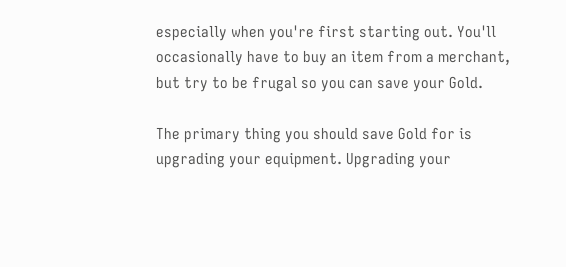especially when you're first starting out. You'll occasionally have to buy an item from a merchant, but try to be frugal so you can save your Gold.

The primary thing you should save Gold for is upgrading your equipment. Upgrading your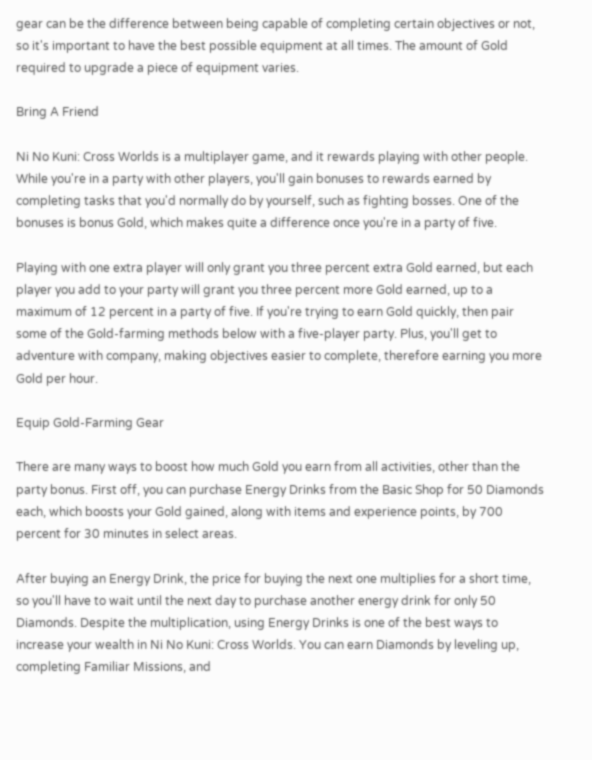gear can be the difference between being capable of completing certain objectives or not, so it's important to have the best possible equipment at all times. The amount of Gold required to upgrade a piece of equipment varies.

Bring A Friend

Ni No Kuni: Cross Worlds is a multiplayer game, and it rewards playing with other people. While you're in a party with other players, you'll gain bonuses to rewards earned by completing tasks that you'd normally do by yourself, such as fighting bosses. One of the bonuses is bonus Gold, which makes quite a difference once you're in a party of five.

Playing with one extra player will only grant you three percent extra Gold earned, but each player you add to your party will grant you three percent more Gold earned, up to a maximum of 12 percent in a party of five. If you're trying to earn Gold quickly, then pair some of the Gold-farming methods below with a five-player party. Plus, you'll get to adventure with company, making objectives easier to complete, therefore earning you more Gold per hour.

Equip Gold-Farming Gear

There are many ways to boost how much Gold you earn from all activities, other than the party bonus. First off, you can purchase Energy Drinks from the Basic Shop for 50 Diamonds each, which boosts your Gold gained, along with items and experience points, by 700 percent for 30 minutes in select areas.

After buying an Energy Drink, the price for buying the next one multiplies for a short time, so you'll have to wait until the next day to purchase another energy drink for only 50 Diamonds. Despite the multiplication, using Energy Drinks is one of the best ways to increase your wealth in Ni No Kuni: Cross Worlds. You can earn Diamonds by leveling up, completing Familiar Missions, and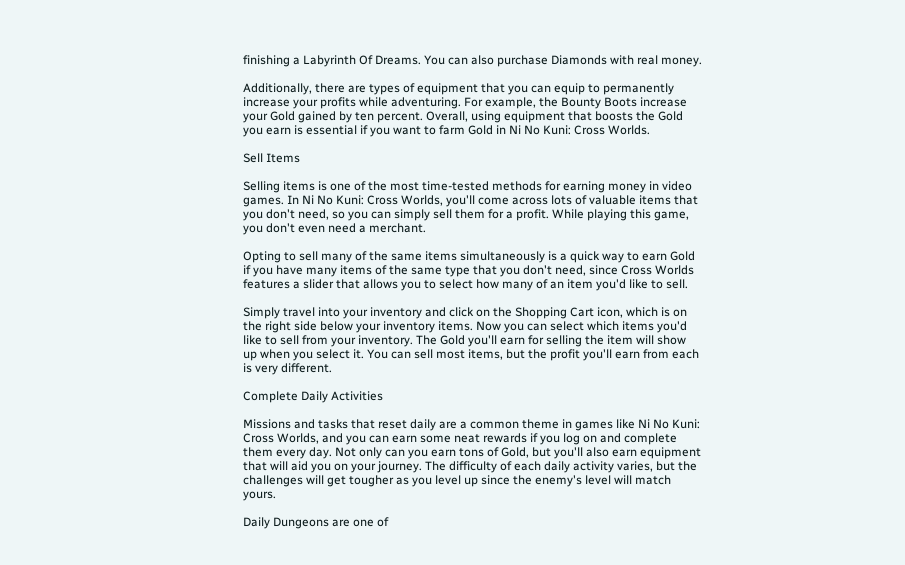finishing a Labyrinth Of Dreams. You can also purchase Diamonds with real money.

Additionally, there are types of equipment that you can equip to permanently increase your profits while adventuring. For example, the Bounty Boots increase your Gold gained by ten percent. Overall, using equipment that boosts the Gold you earn is essential if you want to farm Gold in Ni No Kuni: Cross Worlds.

Sell Items

Selling items is one of the most time-tested methods for earning money in video games. In Ni No Kuni: Cross Worlds, you'll come across lots of valuable items that you don't need, so you can simply sell them for a profit. While playing this game, you don't even need a merchant.

Opting to sell many of the same items simultaneously is a quick way to earn Gold if you have many items of the same type that you don't need, since Cross Worlds features a slider that allows you to select how many of an item you'd like to sell.

Simply travel into your inventory and click on the Shopping Cart icon, which is on the right side below your inventory items. Now you can select which items you'd like to sell from your inventory. The Gold you'll earn for selling the item will show up when you select it. You can sell most items, but the profit you'll earn from each is very different.

Complete Daily Activities

Missions and tasks that reset daily are a common theme in games like Ni No Kuni: Cross Worlds, and you can earn some neat rewards if you log on and complete them every day. Not only can you earn tons of Gold, but you'll also earn equipment that will aid you on your journey. The difficulty of each daily activity varies, but the challenges will get tougher as you level up since the enemy's level will match yours.

Daily Dungeons are one of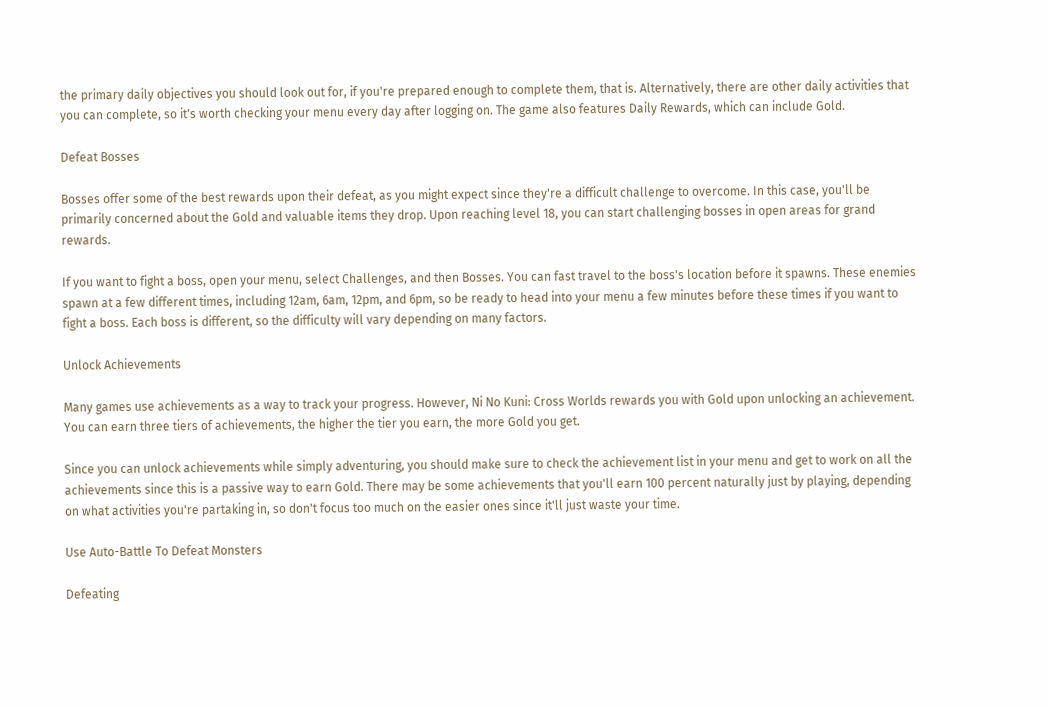the primary daily objectives you should look out for, if you're prepared enough to complete them, that is. Alternatively, there are other daily activities that you can complete, so it's worth checking your menu every day after logging on. The game also features Daily Rewards, which can include Gold.

Defeat Bosses

Bosses offer some of the best rewards upon their defeat, as you might expect since they're a difficult challenge to overcome. In this case, you'll be primarily concerned about the Gold and valuable items they drop. Upon reaching level 18, you can start challenging bosses in open areas for grand rewards.

If you want to fight a boss, open your menu, select Challenges, and then Bosses. You can fast travel to the boss's location before it spawns. These enemies spawn at a few different times, including 12am, 6am, 12pm, and 6pm, so be ready to head into your menu a few minutes before these times if you want to fight a boss. Each boss is different, so the difficulty will vary depending on many factors.

Unlock Achievements

Many games use achievements as a way to track your progress. However, Ni No Kuni: Cross Worlds rewards you with Gold upon unlocking an achievement. You can earn three tiers of achievements, the higher the tier you earn, the more Gold you get.

Since you can unlock achievements while simply adventuring, you should make sure to check the achievement list in your menu and get to work on all the achievements since this is a passive way to earn Gold. There may be some achievements that you'll earn 100 percent naturally just by playing, depending on what activities you're partaking in, so don't focus too much on the easier ones since it'll just waste your time.

Use Auto-Battle To Defeat Monsters

Defeating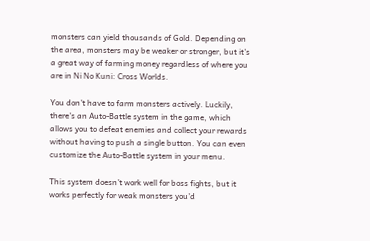monsters can yield thousands of Gold. Depending on the area, monsters may be weaker or stronger, but it's a great way of farming money regardless of where you are in Ni No Kuni: Cross Worlds.

You don't have to farm monsters actively. Luckily, there's an Auto-Battle system in the game, which allows you to defeat enemies and collect your rewards without having to push a single button. You can even customize the Auto-Battle system in your menu.

This system doesn't work well for boss fights, but it works perfectly for weak monsters you'd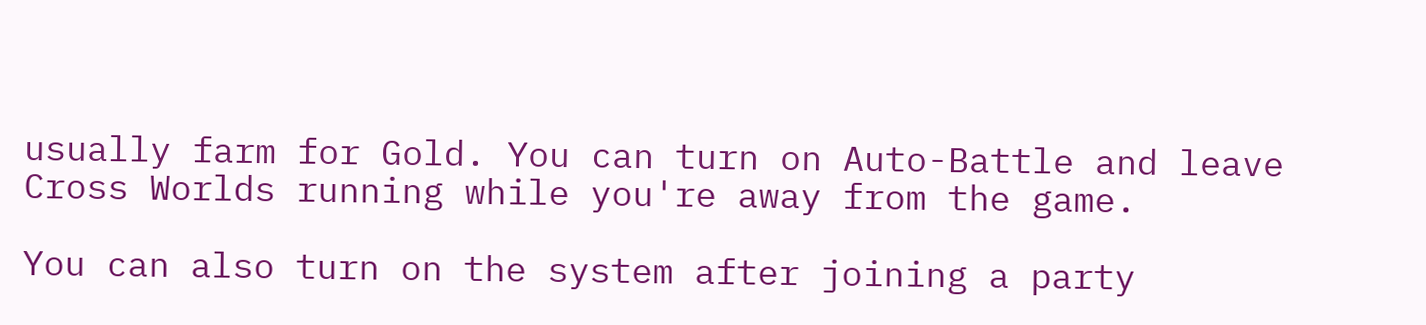usually farm for Gold. You can turn on Auto-Battle and leave Cross Worlds running while you're away from the game.

You can also turn on the system after joining a party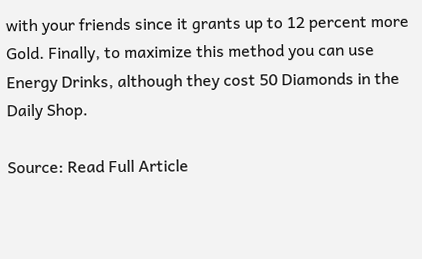with your friends since it grants up to 12 percent more Gold. Finally, to maximize this method you can use Energy Drinks, although they cost 50 Diamonds in the Daily Shop.

Source: Read Full Article